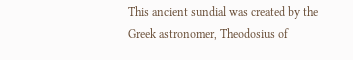This ancient sundial was created by the Greek astronomer, Theodosius of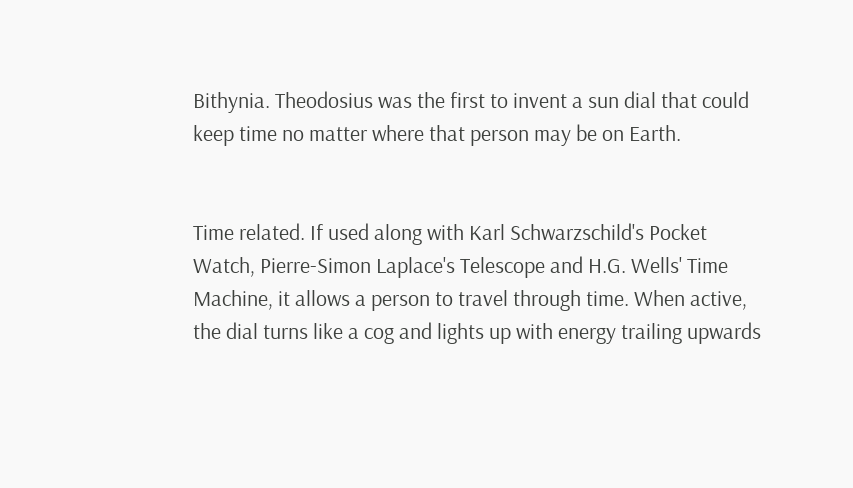Bithynia. Theodosius was the first to invent a sun dial that could keep time no matter where that person may be on Earth.


Time related. If used along with Karl Schwarzschild's Pocket Watch, Pierre-Simon Laplace's Telescope and H.G. Wells' Time Machine, it allows a person to travel through time. When active, the dial turns like a cog and lights up with energy trailing upwards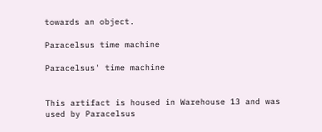towards an object.

Paracelsus time machine

Paracelsus' time machine


This artifact is housed in Warehouse 13 and was used by Paracelsus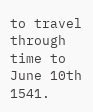to travel through time to June 10th 1541.